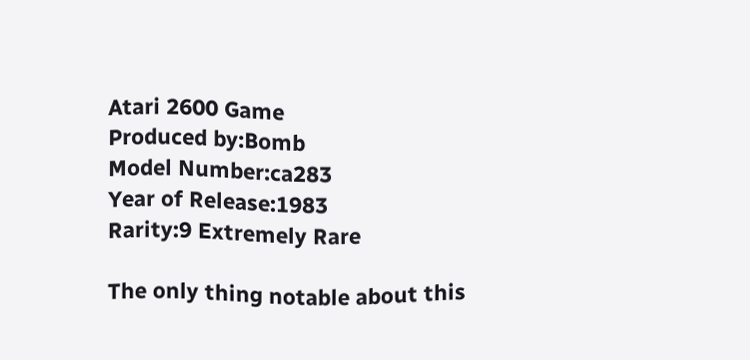Atari 2600 Game
Produced by:Bomb
Model Number:ca283
Year of Release:1983
Rarity:9 Extremely Rare

The only thing notable about this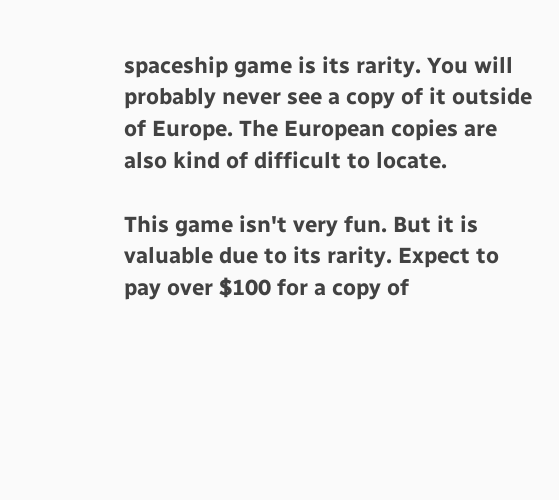spaceship game is its rarity. You will probably never see a copy of it outside of Europe. The European copies are also kind of difficult to locate.

This game isn't very fun. But it is valuable due to its rarity. Expect to pay over $100 for a copy of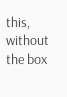this, without the box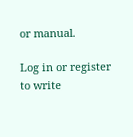or manual.

Log in or register to write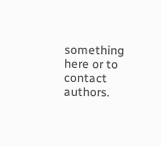something here or to contact authors.